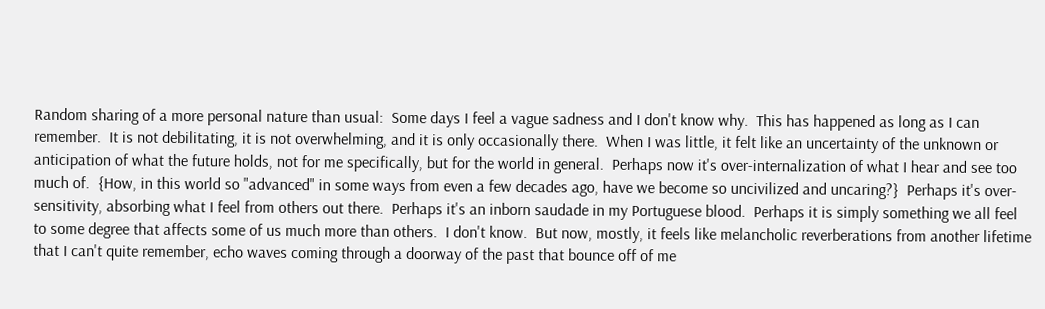Random sharing of a more personal nature than usual:  Some days I feel a vague sadness and I don't know why.  This has happened as long as I can remember.  It is not debilitating, it is not overwhelming, and it is only occasionally there.  When I was little, it felt like an uncertainty of the unknown or anticipation of what the future holds, not for me specifically, but for the world in general.  Perhaps now it's over-internalization of what I hear and see too much of.  {How, in this world so "advanced" in some ways from even a few decades ago, have we become so uncivilized and uncaring?}  Perhaps it's over-sensitivity, absorbing what I feel from others out there.  Perhaps it's an inborn saudade in my Portuguese blood.  Perhaps it is simply something we all feel to some degree that affects some of us much more than others.  I don't know.  But now, mostly, it feels like melancholic reverberations from another lifetime that I can't quite remember, echo waves coming through a doorway of the past that bounce off of me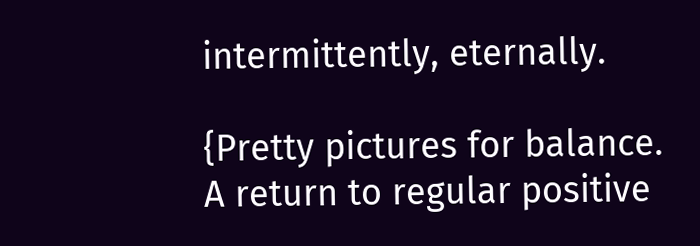intermittently, eternally.

{Pretty pictures for balance.  A return to regular positive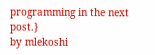programming in the next post.}
by mlekoshi